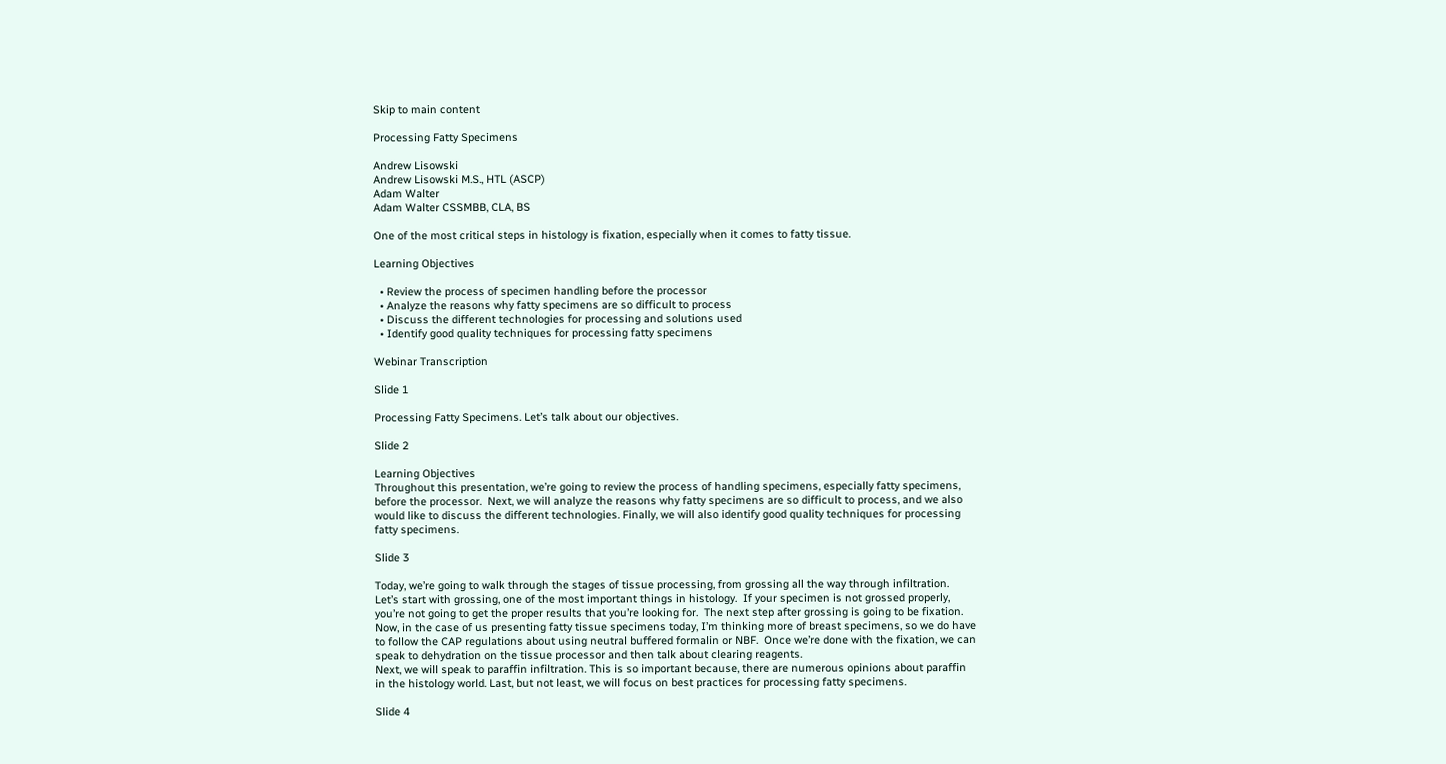Skip to main content

Processing Fatty Specimens

Andrew Lisowski
Andrew Lisowski M.S., HTL (ASCP)
Adam Walter
Adam Walter CSSMBB, CLA, BS

One of the most critical steps in histology is fixation, especially when it comes to fatty tissue.

Learning Objectives

  • Review the process of specimen handling before the processor
  • Analyze the reasons why fatty specimens are so difficult to process
  • Discuss the different technologies for processing and solutions used
  • Identify good quality techniques for processing fatty specimens

Webinar Transcription

Slide 1

Processing Fatty Specimens. Let’s talk about our objectives.

Slide 2

Learning Objectives
Throughout this presentation, we’re going to review the process of handling specimens, especially fatty specimens, before the processor.  Next, we will analyze the reasons why fatty specimens are so difficult to process, and we also would like to discuss the different technologies. Finally, we will also identify good quality techniques for processing fatty specimens.

Slide 3

Today, we’re going to walk through the stages of tissue processing, from grossing all the way through infiltration.
Let’s start with grossing, one of the most important things in histology.  If your specimen is not grossed properly, you’re not going to get the proper results that you’re looking for.  The next step after grossing is going to be fixation.
Now, in the case of us presenting fatty tissue specimens today, I’m thinking more of breast specimens, so we do have to follow the CAP regulations about using neutral buffered formalin or NBF.  Once we’re done with the fixation, we can speak to dehydration on the tissue processor and then talk about clearing reagents.
Next, we will speak to paraffin infiltration. This is so important because, there are numerous opinions about paraffin in the histology world. Last, but not least, we will focus on best practices for processing fatty specimens.

Slide 4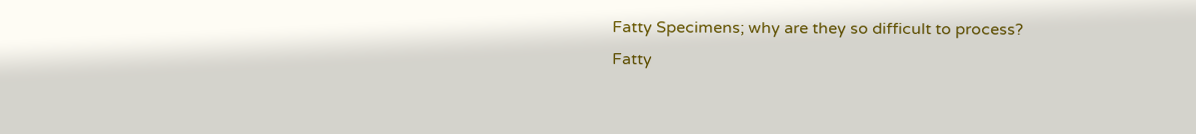Fatty Specimens; why are they so difficult to process?
Fatty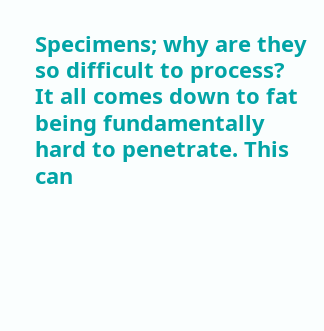Specimens; why are they so difficult to process? It all comes down to fat being fundamentally hard to penetrate. This can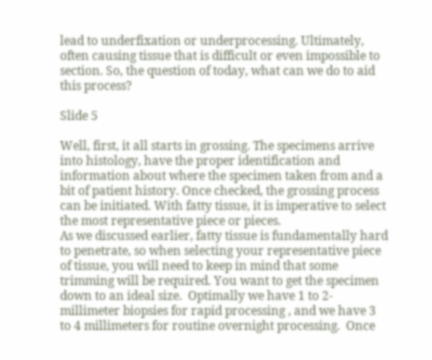lead to underfixation or underprocessing. Ultimately, often causing tissue that is difficult or even impossible to section. So, the question of today, what can we do to aid this process?

Slide 5

Well, first, it all starts in grossing. The specimens arrive into histology, have the proper identification and information about where the specimen taken from and a bit of patient history. Once checked, the grossing process can be initiated. With fatty tissue, it is imperative to select the most representative piece or pieces.
As we discussed earlier, fatty tissue is fundamentally hard to penetrate, so when selecting your representative piece of tissue, you will need to keep in mind that some trimming will be required. You want to get the specimen down to an ideal size.  Optimally we have 1 to 2-millimeter biopsies for rapid processing , and we have 3 to 4 millimeters for routine overnight processing.  Once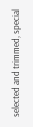selected and trimmed, special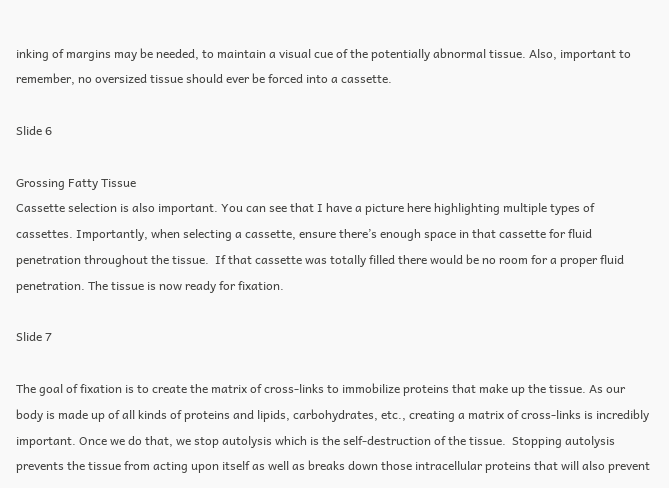inking of margins may be needed, to maintain a visual cue of the potentially abnormal tissue. Also, important to remember, no oversized tissue should ever be forced into a cassette.

Slide 6

Grossing Fatty Tissue
Cassette selection is also important. You can see that I have a picture here highlighting multiple types of cassettes. Importantly, when selecting a cassette, ensure there’s enough space in that cassette for fluid penetration throughout the tissue.  If that cassette was totally filled there would be no room for a proper fluid penetration. The tissue is now ready for fixation.

Slide 7

The goal of fixation is to create the matrix of cross-links to immobilize proteins that make up the tissue. As our body is made up of all kinds of proteins and lipids, carbohydrates, etc., creating a matrix of cross-links is incredibly important. Once we do that, we stop autolysis which is the self-destruction of the tissue.  Stopping autolysis prevents the tissue from acting upon itself as well as breaks down those intracellular proteins that will also prevent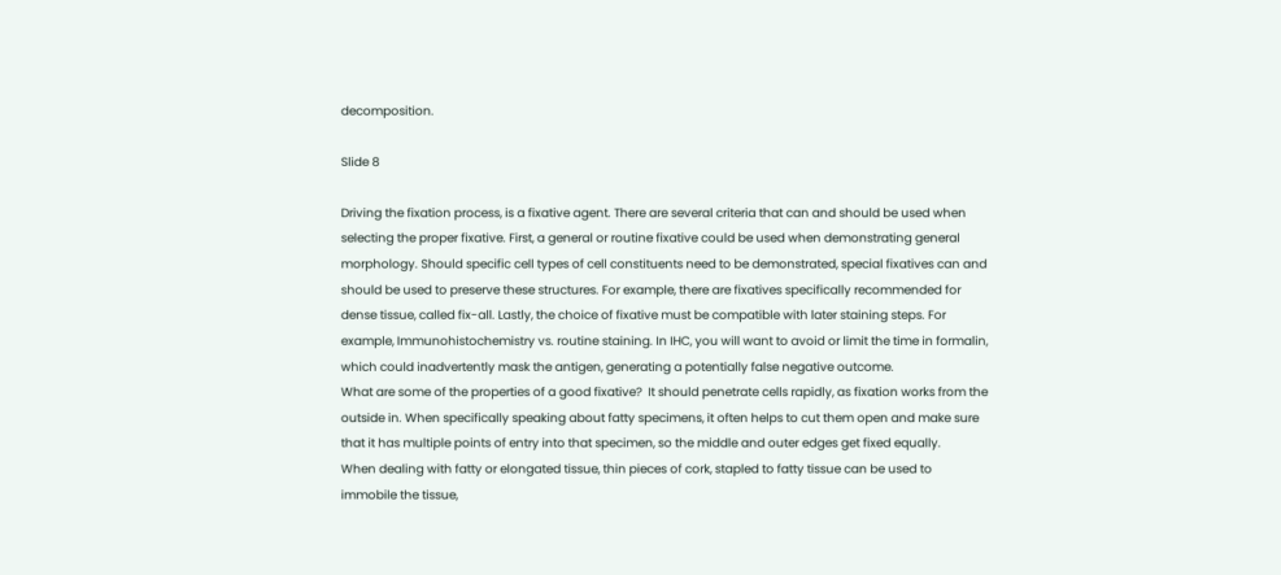decomposition.

Slide 8

Driving the fixation process, is a fixative agent. There are several criteria that can and should be used when selecting the proper fixative. First, a general or routine fixative could be used when demonstrating general morphology. Should specific cell types of cell constituents need to be demonstrated, special fixatives can and should be used to preserve these structures. For example, there are fixatives specifically recommended for dense tissue, called fix-all. Lastly, the choice of fixative must be compatible with later staining steps. For example, Immunohistochemistry vs. routine staining. In IHC, you will want to avoid or limit the time in formalin, which could inadvertently mask the antigen, generating a potentially false negative outcome.
What are some of the properties of a good fixative?  It should penetrate cells rapidly, as fixation works from the outside in. When specifically speaking about fatty specimens, it often helps to cut them open and make sure that it has multiple points of entry into that specimen, so the middle and outer edges get fixed equally.
When dealing with fatty or elongated tissue, thin pieces of cork, stapled to fatty tissue can be used to immobile the tissue,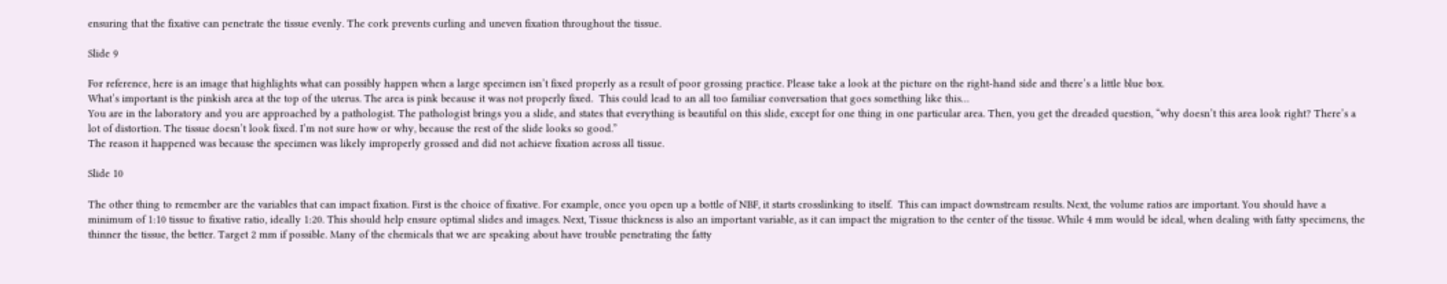ensuring that the fixative can penetrate the tissue evenly. The cork prevents curling and uneven fixation throughout the tissue.

Slide 9

For reference, here is an image that highlights what can possibly happen when a large specimen isn’t fixed properly as a result of poor grossing practice. Please take a look at the picture on the right-hand side and there’s a little blue box.
What’s important is the pinkish area at the top of the uterus. The area is pink because it was not properly fixed.  This could lead to an all too familiar conversation that goes something like this…
You are in the laboratory and you are approached by a pathologist. The pathologist brings you a slide, and states that everything is beautiful on this slide, except for one thing in one particular area. Then, you get the dreaded question, “why doesn’t this area look right? There’s a lot of distortion. The tissue doesn’t look fixed. I’m not sure how or why, because the rest of the slide looks so good.”
The reason it happened was because the specimen was likely improperly grossed and did not achieve fixation across all tissue.

Slide 10

The other thing to remember are the variables that can impact fixation. First is the choice of fixative. For example, once you open up a bottle of NBF, it starts crosslinking to itself.  This can impact downstream results. Next, the volume ratios are important. You should have a minimum of 1:10 tissue to fixative ratio, ideally 1:20. This should help ensure optimal slides and images. Next, Tissue thickness is also an important variable, as it can impact the migration to the center of the tissue. While 4 mm would be ideal, when dealing with fatty specimens, the thinner the tissue, the better. Target 2 mm if possible. Many of the chemicals that we are speaking about have trouble penetrating the fatty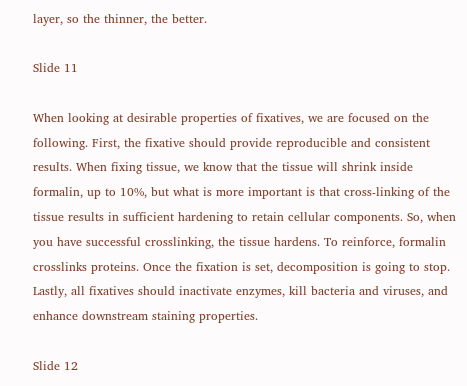layer, so the thinner, the better.

Slide 11

When looking at desirable properties of fixatives, we are focused on the following. First, the fixative should provide reproducible and consistent results. When fixing tissue, we know that the tissue will shrink inside formalin, up to 10%, but what is more important is that cross-linking of the tissue results in sufficient hardening to retain cellular components. So, when you have successful crosslinking, the tissue hardens. To reinforce, formalin crosslinks proteins. Once the fixation is set, decomposition is going to stop.
Lastly, all fixatives should inactivate enzymes, kill bacteria and viruses, and enhance downstream staining properties.

Slide 12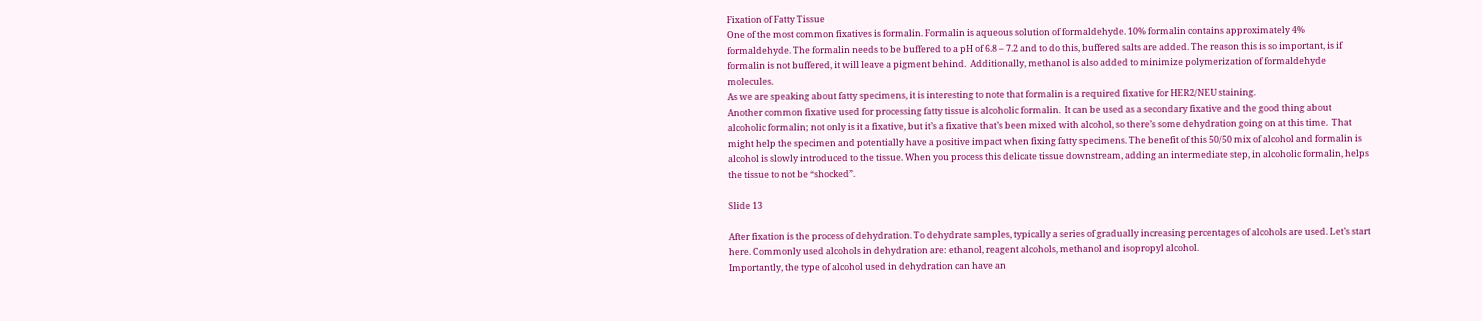Fixation of Fatty Tissue
One of the most common fixatives is formalin. Formalin is aqueous solution of formaldehyde. 10% formalin contains approximately 4% formaldehyde. The formalin needs to be buffered to a pH of 6.8 – 7.2 and to do this, buffered salts are added. The reason this is so important, is if formalin is not buffered, it will leave a pigment behind.  Additionally, methanol is also added to minimize polymerization of formaldehyde molecules.
As we are speaking about fatty specimens, it is interesting to note that formalin is a required fixative for HER2/NEU staining.
Another common fixative used for processing fatty tissue is alcoholic formalin.  It can be used as a secondary fixative and the good thing about alcoholic formalin; not only is it a fixative, but it’s a fixative that’s been mixed with alcohol, so there’s some dehydration going on at this time.  That might help the specimen and potentially have a positive impact when fixing fatty specimens. The benefit of this 50/50 mix of alcohol and formalin is alcohol is slowly introduced to the tissue. When you process this delicate tissue downstream, adding an intermediate step, in alcoholic formalin, helps the tissue to not be “shocked”.

Slide 13

After fixation is the process of dehydration. To dehydrate samples, typically a series of gradually increasing percentages of alcohols are used. Let’s start here. Commonly used alcohols in dehydration are: ethanol, reagent alcohols, methanol and isopropyl alcohol.
Importantly, the type of alcohol used in dehydration can have an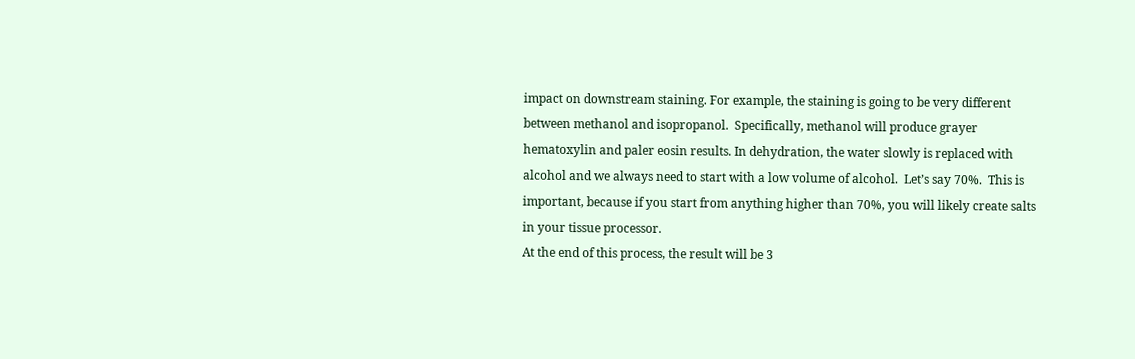impact on downstream staining. For example, the staining is going to be very different between methanol and isopropanol.  Specifically, methanol will produce grayer hematoxylin and paler eosin results. In dehydration, the water slowly is replaced with alcohol and we always need to start with a low volume of alcohol.  Let’s say 70%.  This is important, because if you start from anything higher than 70%, you will likely create salts in your tissue processor.
At the end of this process, the result will be 3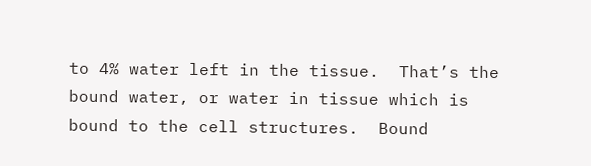to 4% water left in the tissue.  That’s the bound water, or water in tissue which is bound to the cell structures.  Bound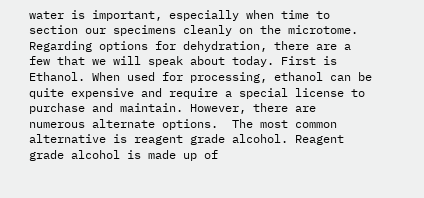water is important, especially when time to section our specimens cleanly on the microtome.
Regarding options for dehydration, there are a few that we will speak about today. First is Ethanol. When used for processing, ethanol can be quite expensive and require a special license to purchase and maintain. However, there are numerous alternate options.  The most common alternative is reagent grade alcohol. Reagent grade alcohol is made up of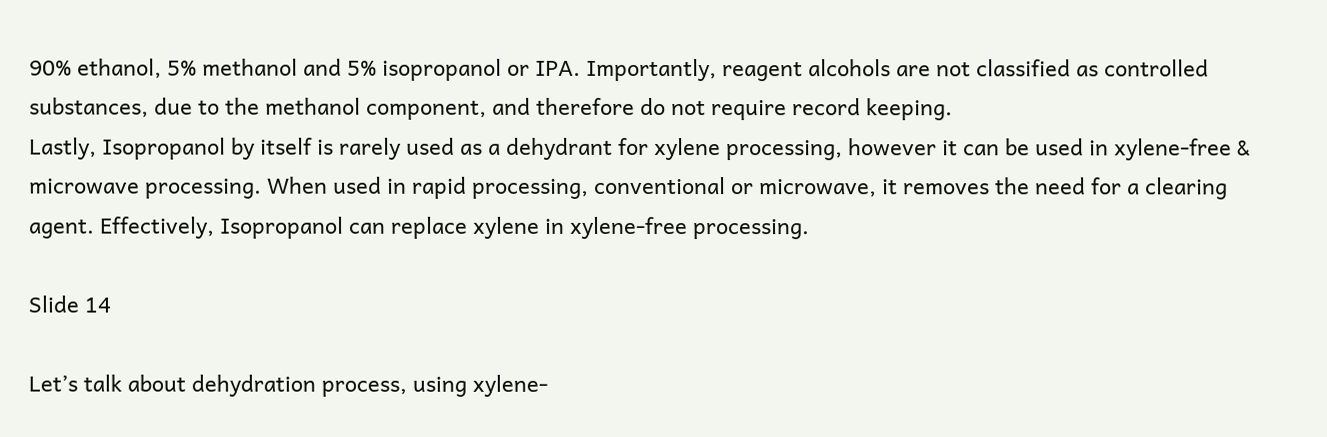90% ethanol, 5% methanol and 5% isopropanol or IPA. Importantly, reagent alcohols are not classified as controlled substances, due to the methanol component, and therefore do not require record keeping.
Lastly, Isopropanol by itself is rarely used as a dehydrant for xylene processing, however it can be used in xylene-free & microwave processing. When used in rapid processing, conventional or microwave, it removes the need for a clearing agent. Effectively, Isopropanol can replace xylene in xylene-free processing.

Slide 14

Let’s talk about dehydration process, using xylene-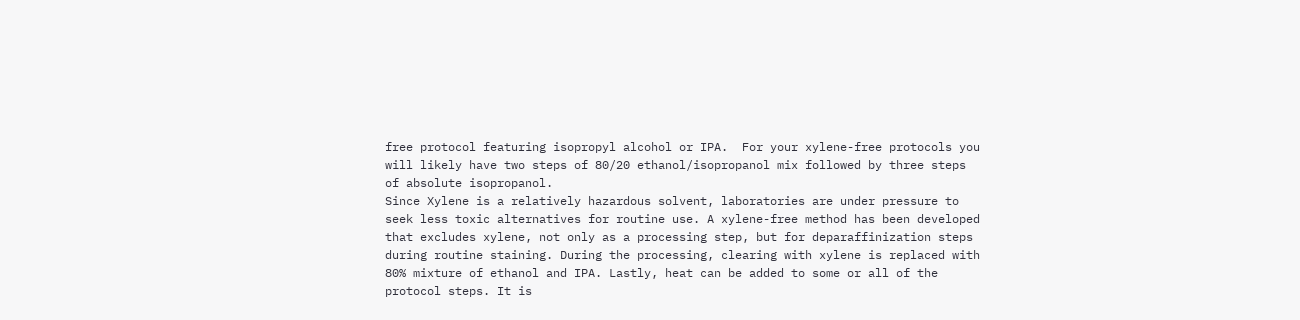free protocol featuring isopropyl alcohol or IPA.  For your xylene-free protocols you will likely have two steps of 80/20 ethanol/isopropanol mix followed by three steps of absolute isopropanol.
Since Xylene is a relatively hazardous solvent, laboratories are under pressure to seek less toxic alternatives for routine use. A xylene-free method has been developed that excludes xylene, not only as a processing step, but for deparaffinization steps during routine staining. During the processing, clearing with xylene is replaced with 80% mixture of ethanol and IPA. Lastly, heat can be added to some or all of the protocol steps. It is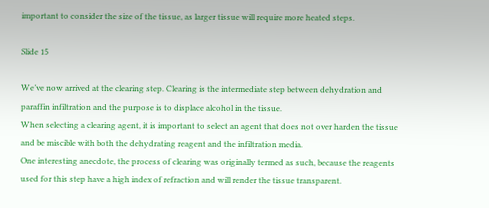important to consider the size of the tissue, as larger tissue will require more heated steps.

Slide 15

We’ve now arrived at the clearing step. Clearing is the intermediate step between dehydration and paraffin infiltration and the purpose is to displace alcohol in the tissue.
When selecting a clearing agent, it is important to select an agent that does not over harden the tissue and be miscible with both the dehydrating reagent and the infiltration media.
One interesting anecdote, the process of clearing was originally termed as such, because the reagents used for this step have a high index of refraction and will render the tissue transparent.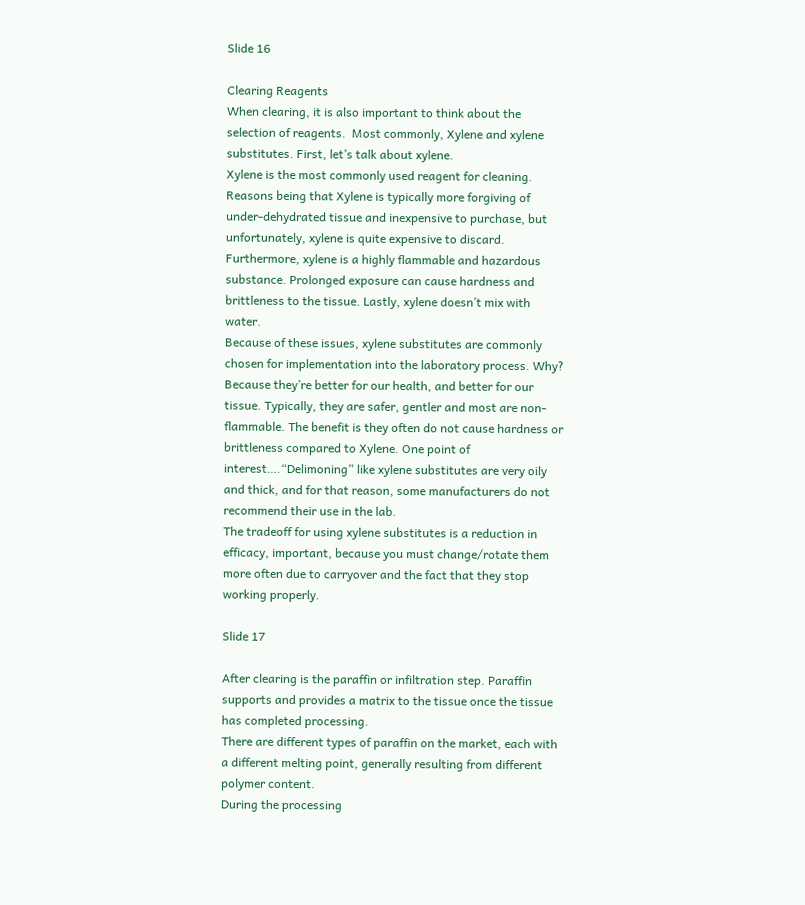Slide 16

Clearing Reagents
When clearing, it is also important to think about the selection of reagents.  Most commonly, Xylene and xylene substitutes. First, let’s talk about xylene.
Xylene is the most commonly used reagent for cleaning. Reasons being that Xylene is typically more forgiving of under-dehydrated tissue and inexpensive to purchase, but unfortunately, xylene is quite expensive to discard. Furthermore, xylene is a highly flammable and hazardous substance. Prolonged exposure can cause hardness and brittleness to the tissue. Lastly, xylene doesn’t mix with water.
Because of these issues, xylene substitutes are commonly chosen for implementation into the laboratory process. Why? Because they’re better for our health, and better for our tissue. Typically, they are safer, gentler and most are non-flammable. The benefit is they often do not cause hardness or brittleness compared to Xylene. One point of interest….“Delimoning” like xylene substitutes are very oily and thick, and for that reason, some manufacturers do not recommend their use in the lab.
The tradeoff for using xylene substitutes is a reduction in efficacy, important, because you must change/rotate them more often due to carryover and the fact that they stop working properly.

Slide 17

After clearing is the paraffin or infiltration step. Paraffin supports and provides a matrix to the tissue once the tissue has completed processing.
There are different types of paraffin on the market, each with a different melting point, generally resulting from different polymer content.
During the processing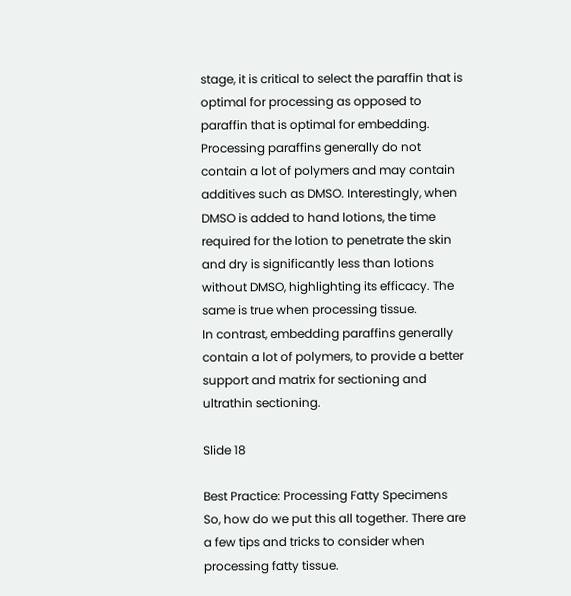stage, it is critical to select the paraffin that is optimal for processing as opposed to paraffin that is optimal for embedding. Processing paraffins generally do not contain a lot of polymers and may contain additives such as DMSO. Interestingly, when DMSO is added to hand lotions, the time required for the lotion to penetrate the skin and dry is significantly less than lotions without DMSO, highlighting its efficacy. The same is true when processing tissue.
In contrast, embedding paraffins generally contain a lot of polymers, to provide a better support and matrix for sectioning and ultrathin sectioning.

Slide 18

Best Practice: Processing Fatty Specimens
So, how do we put this all together. There are a few tips and tricks to consider when processing fatty tissue.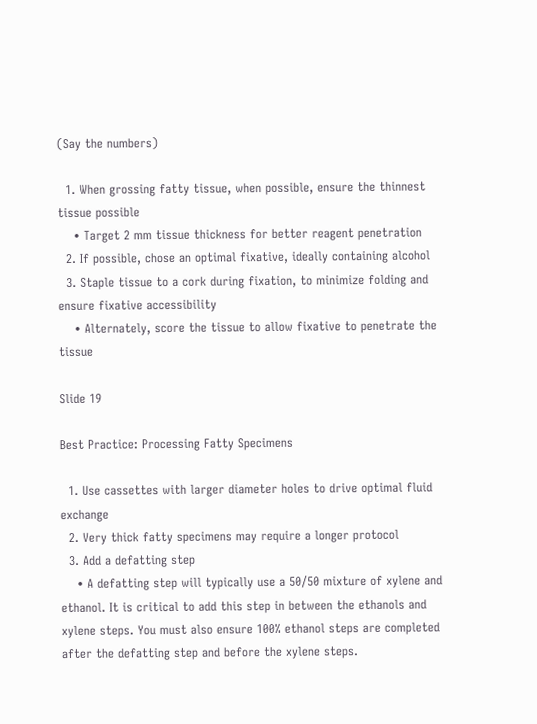(Say the numbers)

  1. When grossing fatty tissue, when possible, ensure the thinnest tissue possible
    • Target 2 mm tissue thickness for better reagent penetration
  2. If possible, chose an optimal fixative, ideally containing alcohol
  3. Staple tissue to a cork during fixation, to minimize folding and ensure fixative accessibility
    • Alternately, score the tissue to allow fixative to penetrate the tissue

Slide 19

Best Practice: Processing Fatty Specimens

  1. Use cassettes with larger diameter holes to drive optimal fluid exchange
  2. Very thick fatty specimens may require a longer protocol
  3. Add a defatting step
    • A defatting step will typically use a 50/50 mixture of xylene and ethanol. It is critical to add this step in between the ethanols and xylene steps. You must also ensure 100% ethanol steps are completed after the defatting step and before the xylene steps.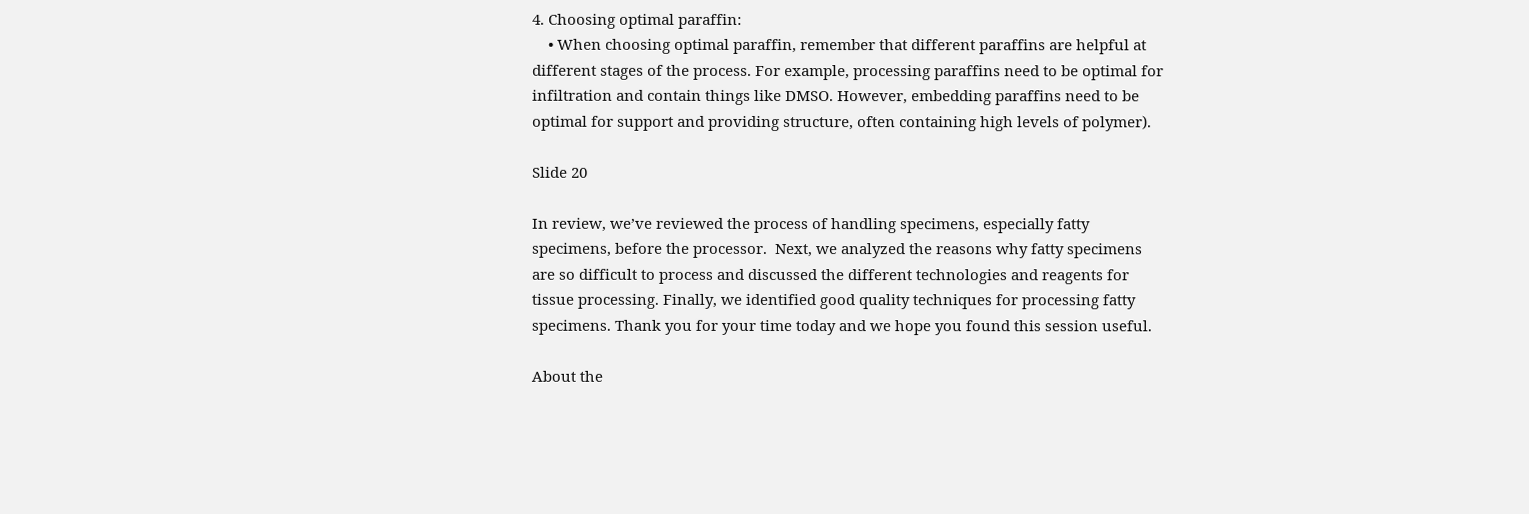4. Choosing optimal paraffin:
    • When choosing optimal paraffin, remember that different paraffins are helpful at different stages of the process. For example, processing paraffins need to be optimal for infiltration and contain things like DMSO. However, embedding paraffins need to be optimal for support and providing structure, often containing high levels of polymer).

Slide 20

In review, we’ve reviewed the process of handling specimens, especially fatty specimens, before the processor.  Next, we analyzed the reasons why fatty specimens are so difficult to process and discussed the different technologies and reagents for tissue processing. Finally, we identified good quality techniques for processing fatty specimens. Thank you for your time today and we hope you found this session useful.

About the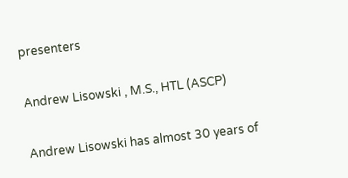presenters

Andrew Lisowski , M.S., HTL (ASCP)

Andrew Lisowski has almost 30 years of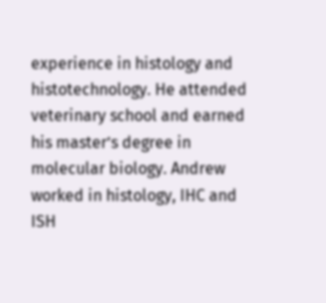experience in histology and histotechnology. He attended veterinary school and earned his master’s degree in molecular biology. Andrew worked in histology, IHC and ISH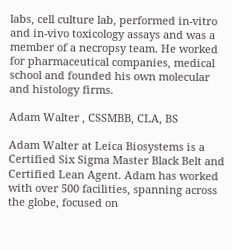labs, cell culture lab, performed in-vitro and in-vivo toxicology assays and was a member of a necropsy team. He worked for pharmaceutical companies, medical school and founded his own molecular and histology firms.

Adam Walter , CSSMBB, CLA, BS

Adam Walter at Leica Biosystems is a Certified Six Sigma Master Black Belt and Certified Lean Agent. Adam has worked with over 500 facilities, spanning across the globe, focused on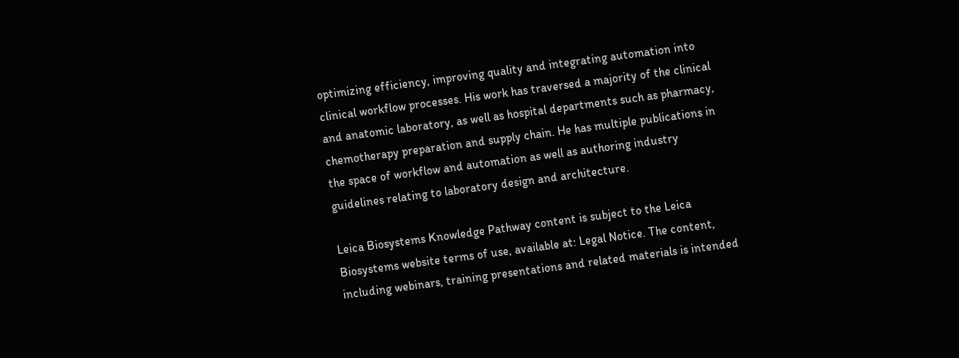optimizing efficiency, improving quality and integrating automation into clinical workflow processes. His work has traversed a majority of the clinical and anatomic laboratory, as well as hospital departments such as pharmacy, chemotherapy preparation and supply chain. He has multiple publications in the space of workflow and automation as well as authoring industry guidelines relating to laboratory design and architecture.

Leica Biosystems Knowledge Pathway content is subject to the Leica Biosystems website terms of use, available at: Legal Notice. The content, including webinars, training presentations and related materials is intended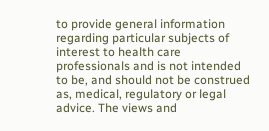to provide general information regarding particular subjects of interest to health care professionals and is not intended to be, and should not be construed as, medical, regulatory or legal advice. The views and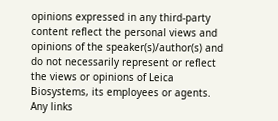opinions expressed in any third-party content reflect the personal views and opinions of the speaker(s)/author(s) and do not necessarily represent or reflect the views or opinions of Leica Biosystems, its employees or agents. Any links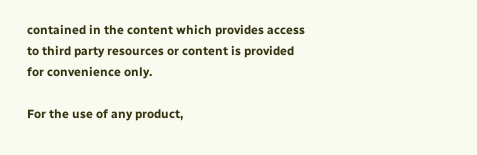contained in the content which provides access to third party resources or content is provided for convenience only.

For the use of any product,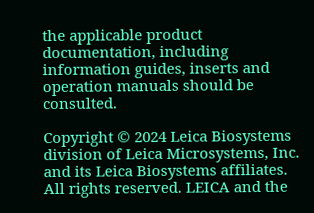the applicable product documentation, including information guides, inserts and operation manuals should be consulted.

Copyright © 2024 Leica Biosystems division of Leica Microsystems, Inc. and its Leica Biosystems affiliates. All rights reserved. LEICA and the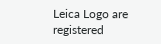Leica Logo are registered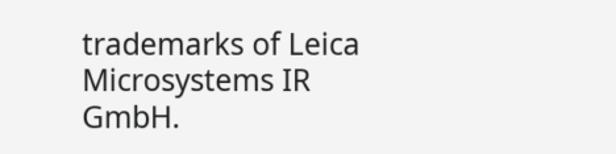trademarks of Leica Microsystems IR GmbH.